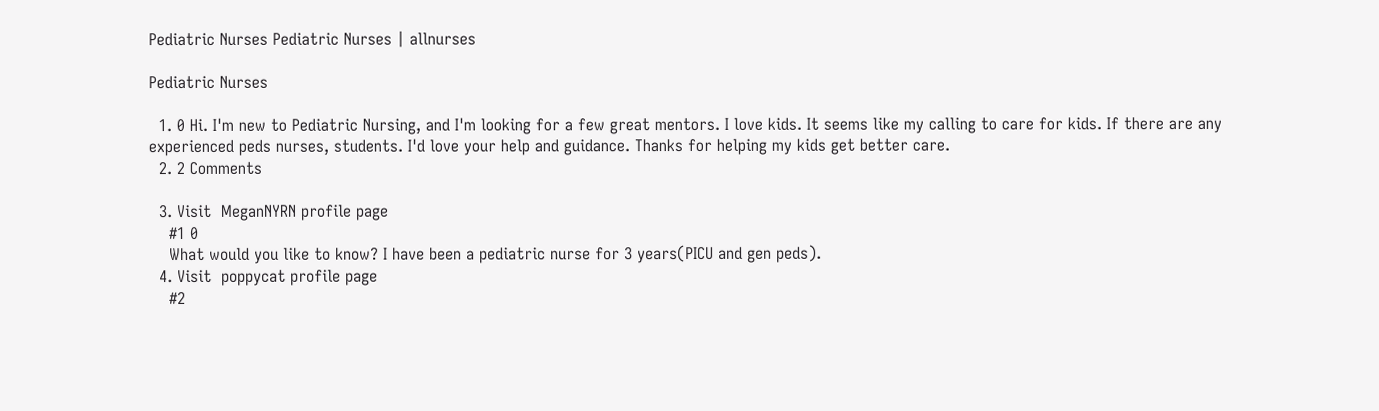Pediatric Nurses Pediatric Nurses | allnurses

Pediatric Nurses

  1. 0 Hi. I'm new to Pediatric Nursing, and I'm looking for a few great mentors. I love kids. It seems like my calling to care for kids. If there are any experienced peds nurses, students. I'd love your help and guidance. Thanks for helping my kids get better care.
  2. 2 Comments

  3. Visit  MeganNYRN profile page
    #1 0
    What would you like to know? I have been a pediatric nurse for 3 years(PICU and gen peds).
  4. Visit  poppycat profile page
    #2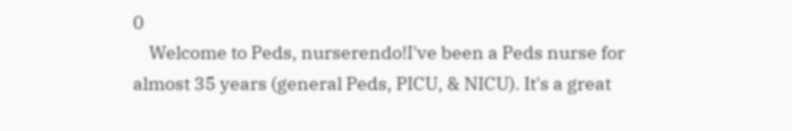0
    Welcome to Peds, nurserendo!I've been a Peds nurse for almost 35 years (general Peds, PICU, & NICU). It's a great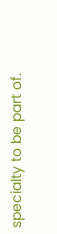specialty to be part of.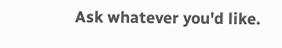Ask whatever you'd like.